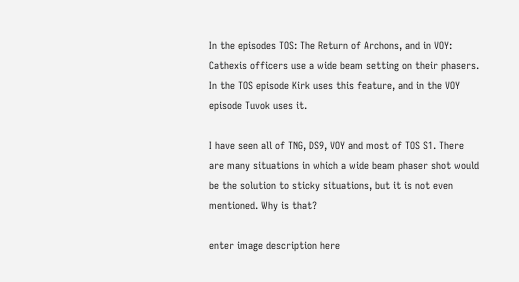In the episodes TOS: The Return of Archons, and in VOY: Cathexis officers use a wide beam setting on their phasers. In the TOS episode Kirk uses this feature, and in the VOY episode Tuvok uses it.

I have seen all of TNG, DS9, VOY and most of TOS S1. There are many situations in which a wide beam phaser shot would be the solution to sticky situations, but it is not even mentioned. Why is that?

enter image description here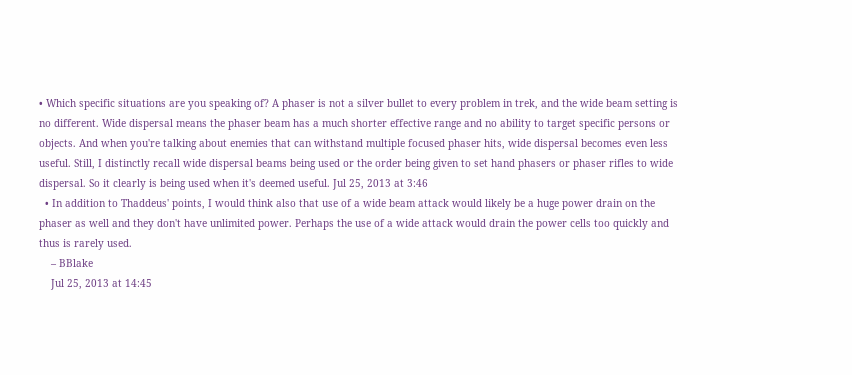• Which specific situations are you speaking of? A phaser is not a silver bullet to every problem in trek, and the wide beam setting is no different. Wide dispersal means the phaser beam has a much shorter effective range and no ability to target specific persons or objects. And when you're talking about enemies that can withstand multiple focused phaser hits, wide dispersal becomes even less useful. Still, I distinctly recall wide dispersal beams being used or the order being given to set hand phasers or phaser rifles to wide dispersal. So it clearly is being used when it's deemed useful. Jul 25, 2013 at 3:46
  • In addition to Thaddeus' points, I would think also that use of a wide beam attack would likely be a huge power drain on the phaser as well and they don't have unlimited power. Perhaps the use of a wide attack would drain the power cells too quickly and thus is rarely used.
    – BBlake
    Jul 25, 2013 at 14:45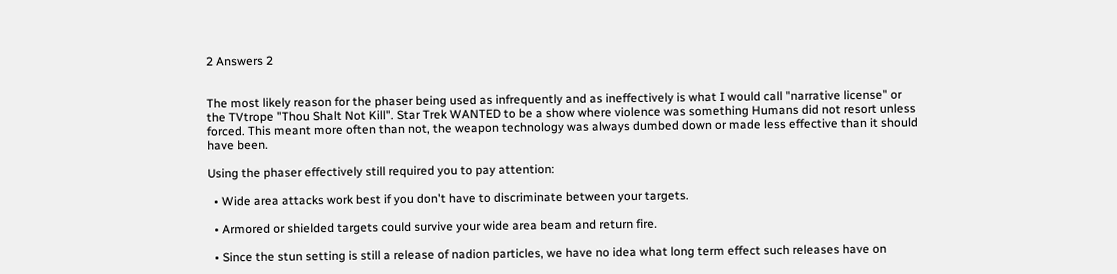2 Answers 2


The most likely reason for the phaser being used as infrequently and as ineffectively is what I would call "narrative license" or the TVtrope "Thou Shalt Not Kill". Star Trek WANTED to be a show where violence was something Humans did not resort unless forced. This meant more often than not, the weapon technology was always dumbed down or made less effective than it should have been.

Using the phaser effectively still required you to pay attention:

  • Wide area attacks work best if you don't have to discriminate between your targets.

  • Armored or shielded targets could survive your wide area beam and return fire.

  • Since the stun setting is still a release of nadion particles, we have no idea what long term effect such releases have on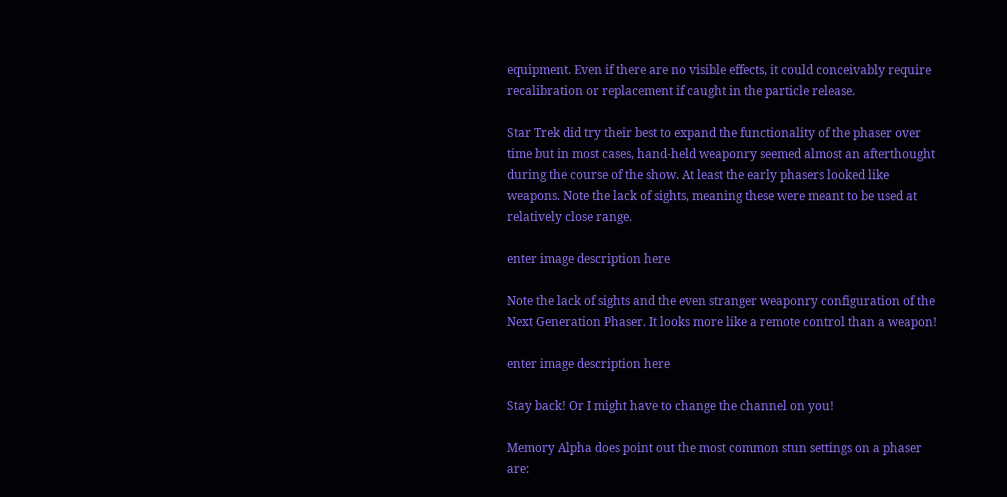equipment. Even if there are no visible effects, it could conceivably require recalibration or replacement if caught in the particle release.

Star Trek did try their best to expand the functionality of the phaser over time but in most cases, hand-held weaponry seemed almost an afterthought during the course of the show. At least the early phasers looked like weapons. Note the lack of sights, meaning these were meant to be used at relatively close range.

enter image description here

Note the lack of sights and the even stranger weaponry configuration of the Next Generation Phaser. It looks more like a remote control than a weapon!

enter image description here

Stay back! Or I might have to change the channel on you!

Memory Alpha does point out the most common stun settings on a phaser are: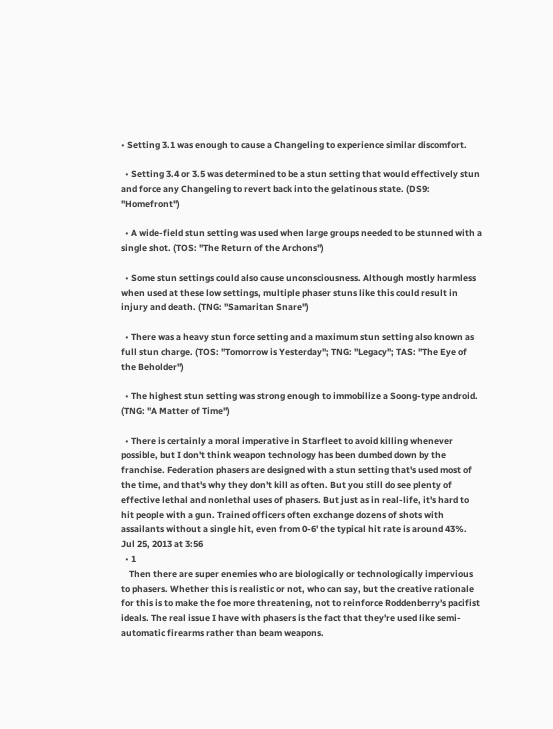• Setting 3.1 was enough to cause a Changeling to experience similar discomfort.

  • Setting 3.4 or 3.5 was determined to be a stun setting that would effectively stun and force any Changeling to revert back into the gelatinous state. (DS9: "Homefront")

  • A wide-field stun setting was used when large groups needed to be stunned with a single shot. (TOS: "The Return of the Archons")

  • Some stun settings could also cause unconsciousness. Although mostly harmless when used at these low settings, multiple phaser stuns like this could result in injury and death. (TNG: "Samaritan Snare")

  • There was a heavy stun force setting and a maximum stun setting also known as full stun charge. (TOS: "Tomorrow is Yesterday"; TNG: "Legacy"; TAS: "The Eye of the Beholder")

  • The highest stun setting was strong enough to immobilize a Soong-type android. (TNG: "A Matter of Time")

  • There is certainly a moral imperative in Starfleet to avoid killing whenever possible, but I don't think weapon technology has been dumbed down by the franchise. Federation phasers are designed with a stun setting that's used most of the time, and that's why they don't kill as often. But you still do see plenty of effective lethal and nonlethal uses of phasers. But just as in real-life, it's hard to hit people with a gun. Trained officers often exchange dozens of shots with assailants without a single hit, even from 0-6' the typical hit rate is around 43%. Jul 25, 2013 at 3:56
  • 1
    Then there are super enemies who are biologically or technologically impervious to phasers. Whether this is realistic or not, who can say, but the creative rationale for this is to make the foe more threatening, not to reinforce Roddenberry's pacifist ideals. The real issue I have with phasers is the fact that they're used like semi-automatic firearms rather than beam weapons.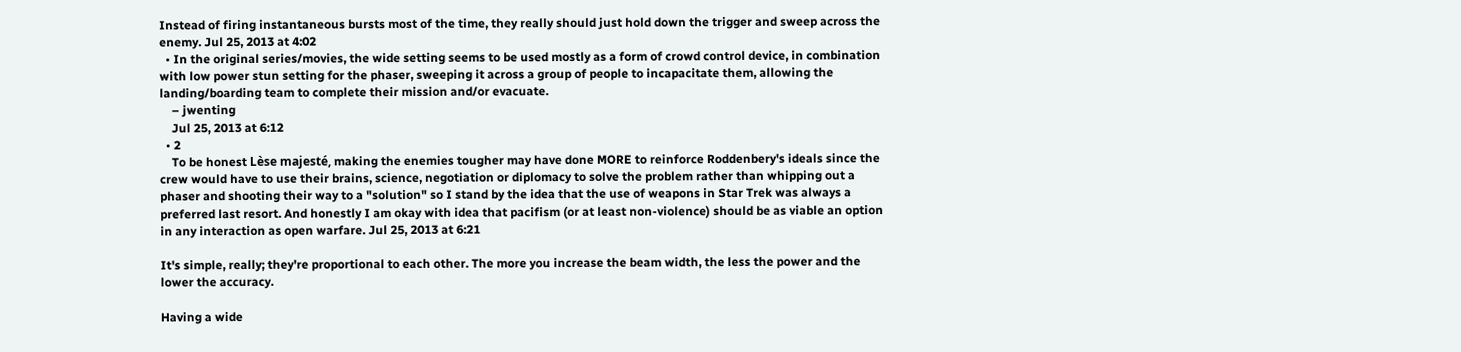Instead of firing instantaneous bursts most of the time, they really should just hold down the trigger and sweep across the enemy. Jul 25, 2013 at 4:02
  • In the original series/movies, the wide setting seems to be used mostly as a form of crowd control device, in combination with low power stun setting for the phaser, sweeping it across a group of people to incapacitate them, allowing the landing/boarding team to complete their mission and/or evacuate.
    – jwenting
    Jul 25, 2013 at 6:12
  • 2
    To be honest Lèse majesté, making the enemies tougher may have done MORE to reinforce Roddenbery's ideals since the crew would have to use their brains, science, negotiation or diplomacy to solve the problem rather than whipping out a phaser and shooting their way to a "solution" so I stand by the idea that the use of weapons in Star Trek was always a preferred last resort. And honestly I am okay with idea that pacifism (or at least non-violence) should be as viable an option in any interaction as open warfare. Jul 25, 2013 at 6:21

It's simple, really; they're proportional to each other. The more you increase the beam width, the less the power and the lower the accuracy.

Having a wide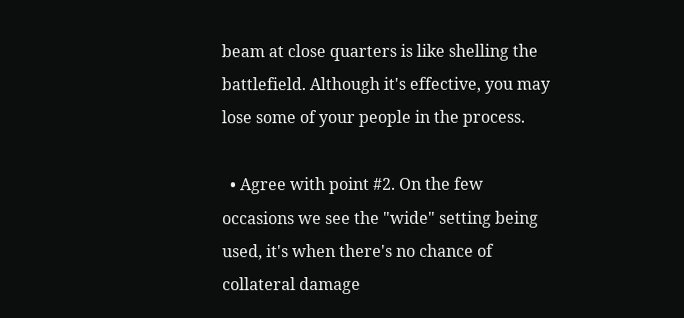beam at close quarters is like shelling the battlefield. Although it's effective, you may lose some of your people in the process.

  • Agree with point #2. On the few occasions we see the "wide" setting being used, it's when there's no chance of collateral damage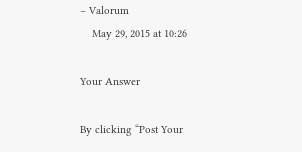– Valorum
    May 29, 2015 at 10:26

Your Answer

By clicking “Post Your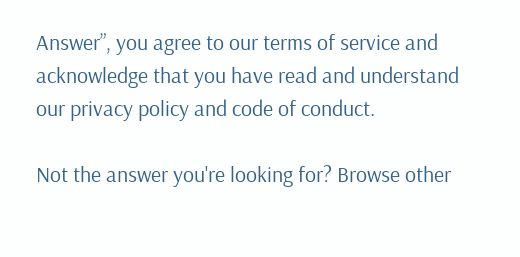Answer”, you agree to our terms of service and acknowledge that you have read and understand our privacy policy and code of conduct.

Not the answer you're looking for? Browse other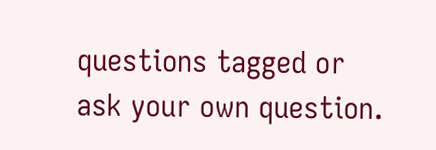questions tagged or ask your own question.